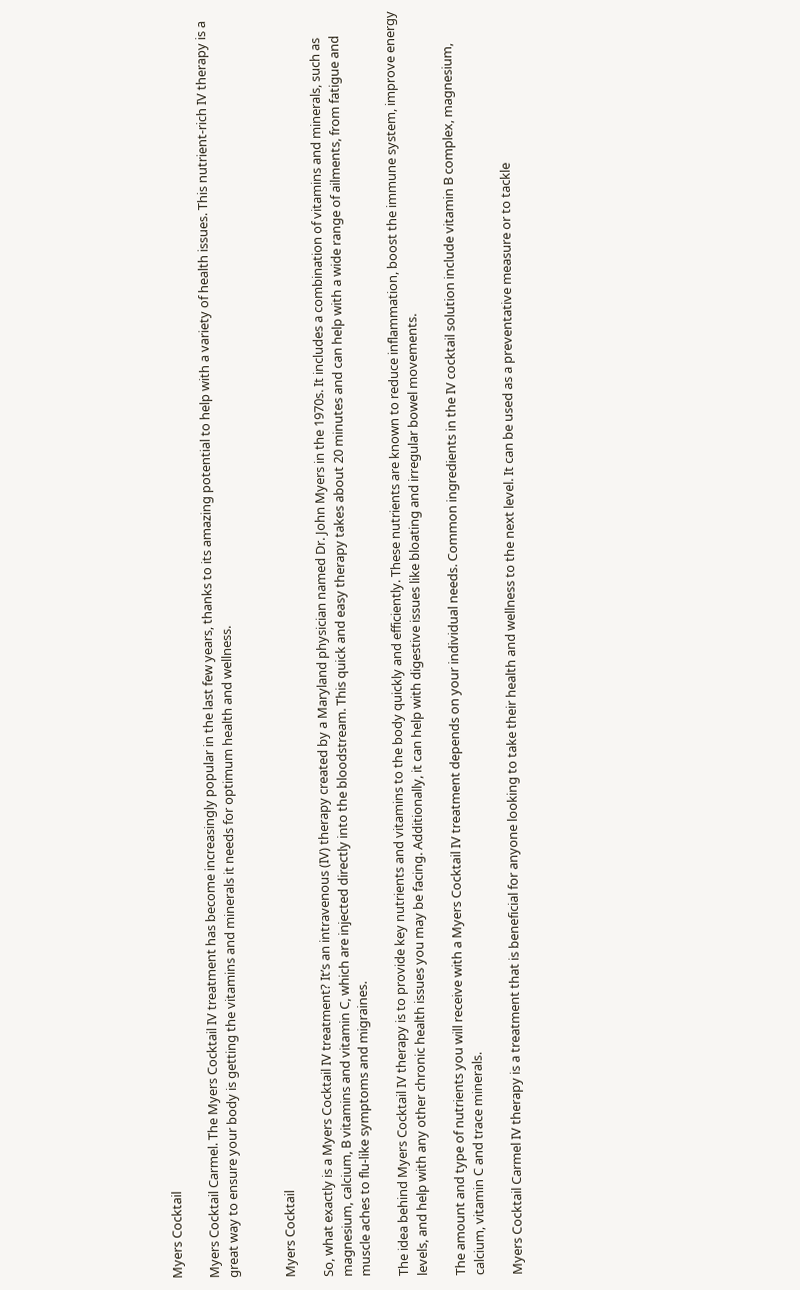Myers Cocktail

Myers Cocktail Carmel. The Myers Cocktail IV treatment has become increasingly popular in the last few years, thanks to its amazing potential to help with a variety of health issues. This nutrient-rich IV therapy is a great way to ensure your body is getting the vitamins and minerals it needs for optimum health and wellness.


Myers Cocktail

So, what exactly is a Myers Cocktail IV treatment? It’s an intravenous (IV) therapy created by a Maryland physician named Dr. John Myers in the 1970s. It includes a combination of vitamins and minerals, such as magnesium, calcium, B vitamins and vitamin C, which are injected directly into the bloodstream. This quick and easy therapy takes about 20 minutes and can help with a wide range of ailments, from fatigue and muscle aches to flu-like symptoms and migraines.

The idea behind Myers Cocktail IV therapy is to provide key nutrients and vitamins to the body quickly and efficiently. These nutrients are known to reduce inflammation, boost the immune system, improve energy levels, and help with any other chronic health issues you may be facing. Additionally, it can help with digestive issues like bloating and irregular bowel movements.

The amount and type of nutrients you will receive with a Myers Cocktail IV treatment depends on your individual needs. Common ingredients in the IV cocktail solution include vitamin B complex, magnesium, calcium, vitamin C and trace minerals.

Myers Cocktail Carmel IV therapy is a treatment that is beneficial for anyone looking to take their health and wellness to the next level. It can be used as a preventative measure or to tackle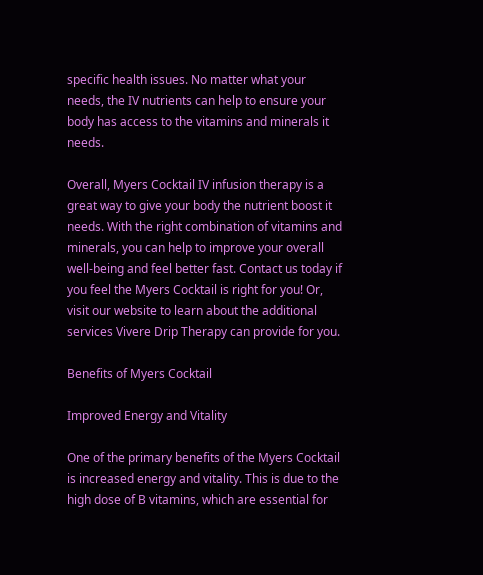specific health issues. No matter what your needs, the IV nutrients can help to ensure your body has access to the vitamins and minerals it needs.

Overall, Myers Cocktail IV infusion therapy is a great way to give your body the nutrient boost it needs. With the right combination of vitamins and minerals, you can help to improve your overall well-being and feel better fast. Contact us today if you feel the Myers Cocktail is right for you! Or, visit our website to learn about the additional services Vivere Drip Therapy can provide for you.

Benefits of Myers Cocktail

Improved Energy and Vitality

One of the primary benefits of the Myers Cocktail is increased energy and vitality. This is due to the high dose of B vitamins, which are essential for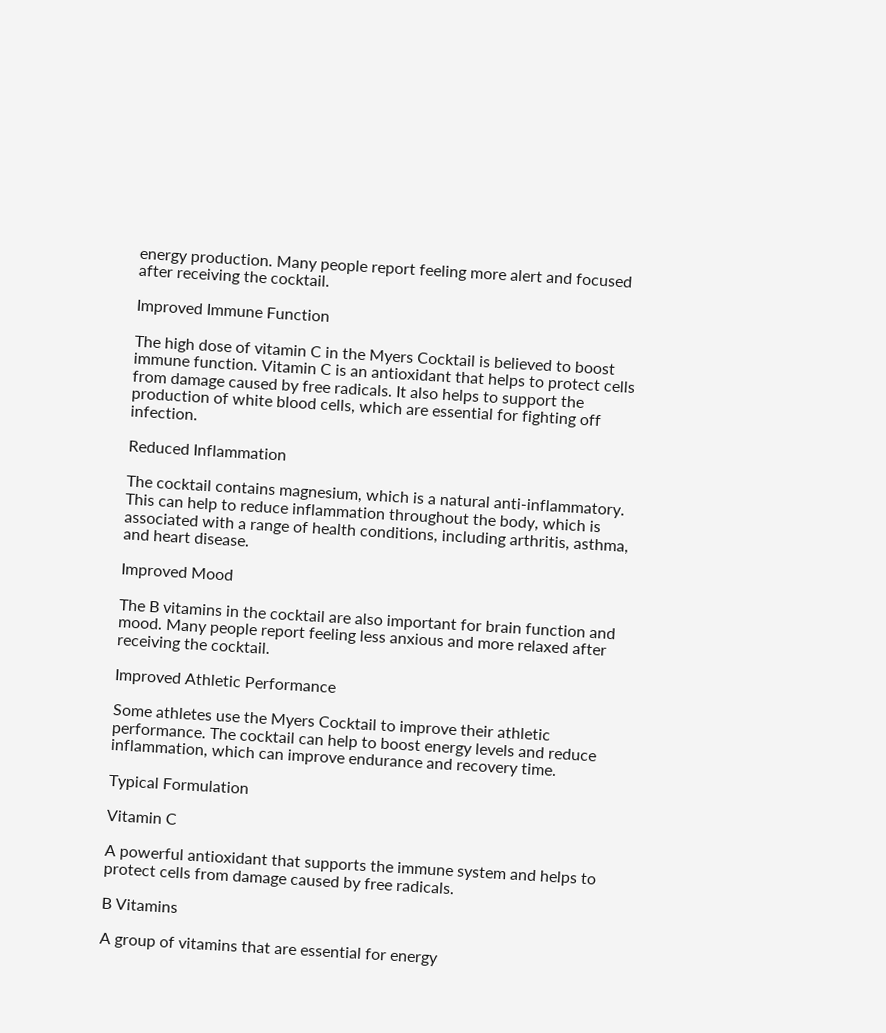energy production. Many people report feeling more alert and focused after receiving the cocktail.

Improved Immune Function

The high dose of vitamin C in the Myers Cocktail is believed to boost immune function. Vitamin C is an antioxidant that helps to protect cells from damage caused by free radicals. It also helps to support the production of white blood cells, which are essential for fighting off infection.

Reduced Inflammation

The cocktail contains magnesium, which is a natural anti-inflammatory. This can help to reduce inflammation throughout the body, which is associated with a range of health conditions, including arthritis, asthma, and heart disease.

Improved Mood

The B vitamins in the cocktail are also important for brain function and mood. Many people report feeling less anxious and more relaxed after receiving the cocktail.

Improved Athletic Performance

Some athletes use the Myers Cocktail to improve their athletic performance. The cocktail can help to boost energy levels and reduce inflammation, which can improve endurance and recovery time.

Typical Formulation

Vitamin C

A powerful antioxidant that supports the immune system and helps to protect cells from damage caused by free radicals.

B Vitamins

A group of vitamins that are essential for energy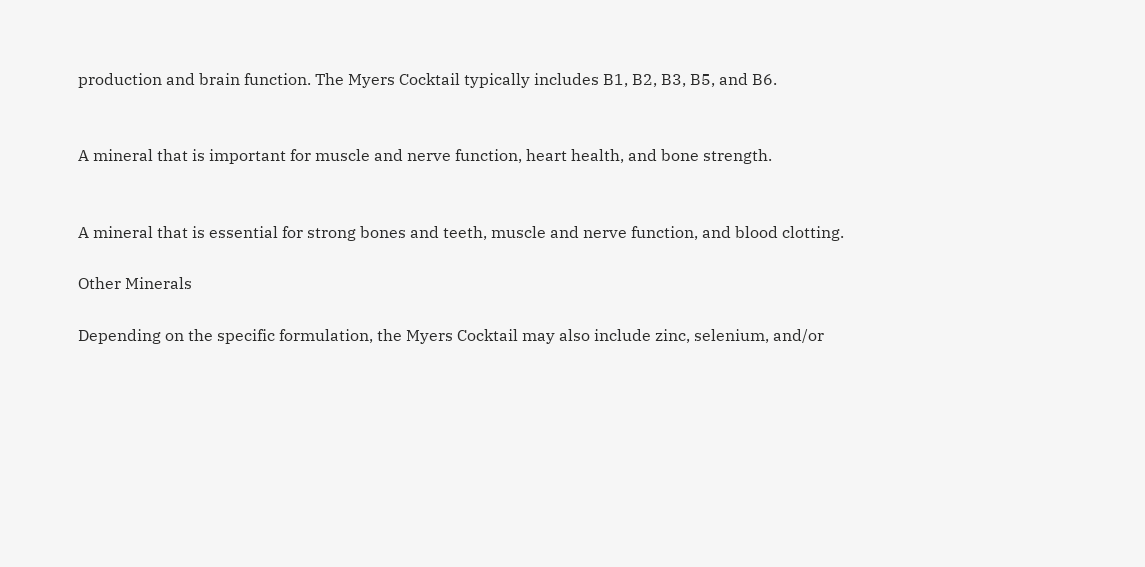production and brain function. The Myers Cocktail typically includes B1, B2, B3, B5, and B6.


A mineral that is important for muscle and nerve function, heart health, and bone strength.


A mineral that is essential for strong bones and teeth, muscle and nerve function, and blood clotting.

Other Minerals

Depending on the specific formulation, the Myers Cocktail may also include zinc, selenium, and/or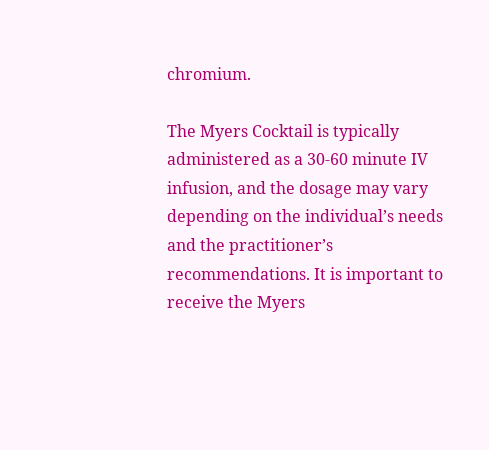chromium.

The Myers Cocktail is typically administered as a 30-60 minute IV infusion, and the dosage may vary depending on the individual’s needs and the practitioner’s recommendations. It is important to receive the Myers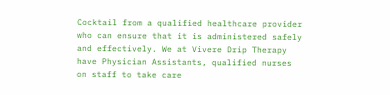Cocktail from a qualified healthcare provider who can ensure that it is administered safely and effectively. We at Vivere Drip Therapy have Physician Assistants, qualified nurses on staff to take care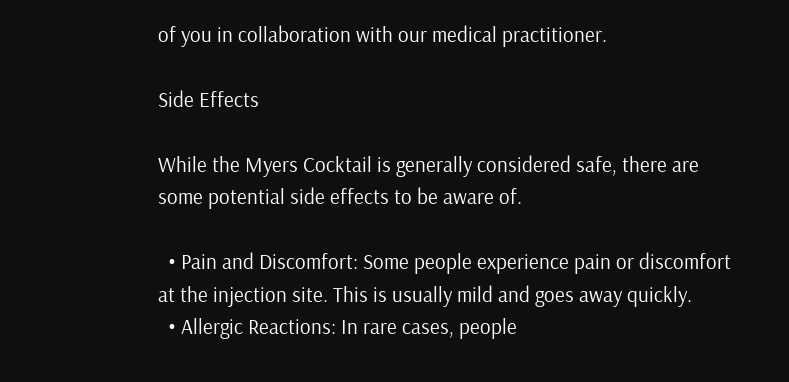of you in collaboration with our medical practitioner.

Side Effects

While the Myers Cocktail is generally considered safe, there are some potential side effects to be aware of.

  • Pain and Discomfort: Some people experience pain or discomfort at the injection site. This is usually mild and goes away quickly.
  • Allergic Reactions: In rare cases, people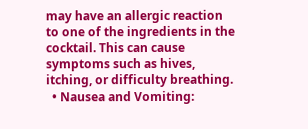may have an allergic reaction to one of the ingredients in the cocktail. This can cause symptoms such as hives, itching, or difficulty breathing.
  • Nausea and Vomiting: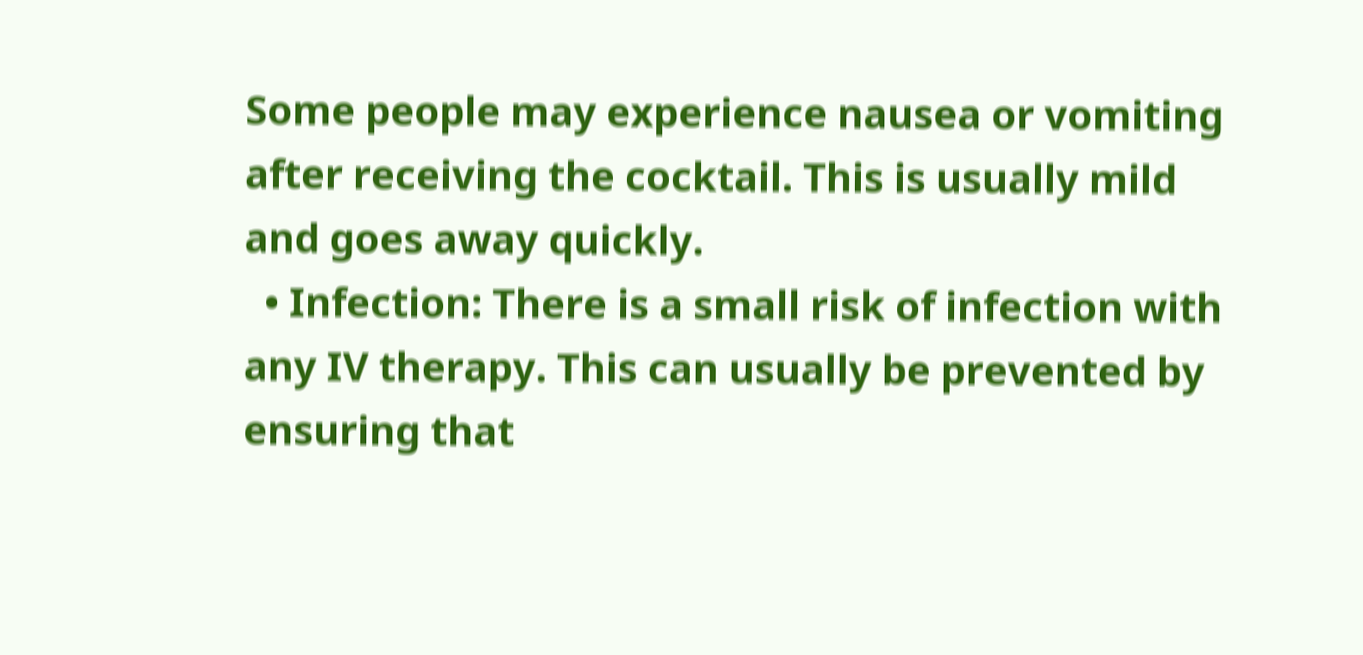Some people may experience nausea or vomiting after receiving the cocktail. This is usually mild and goes away quickly.
  • Infection: There is a small risk of infection with any IV therapy. This can usually be prevented by ensuring that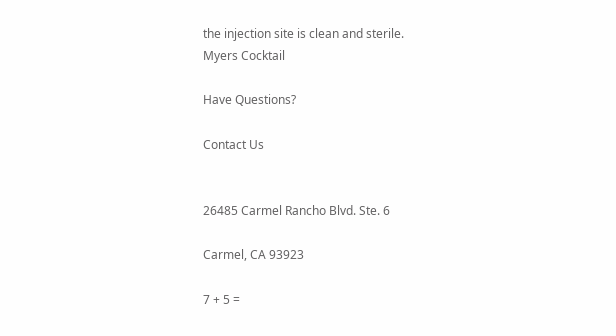the injection site is clean and sterile.
Myers Cocktail

Have Questions?

Contact Us


26485 Carmel Rancho Blvd. Ste. 6

Carmel, CA 93923

7 + 5 =